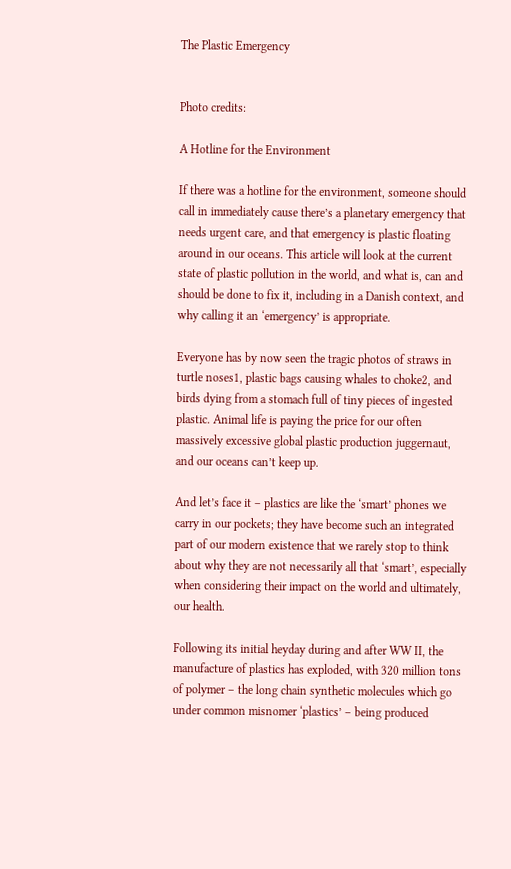The Plastic Emergency


Photo credits:

A Hotline for the Environment

If there was a hotline for the environment, someone should call in immediately cause there’s a planetary emergency that needs urgent care, and that emergency is plastic floating around in our oceans. This article will look at the current state of plastic pollution in the world, and what is, can and should be done to fix it, including in a Danish context, and why calling it an ‘emergency’ is appropriate.

Everyone has by now seen the tragic photos of straws in turtle noses1, plastic bags causing whales to choke2, and birds dying from a stomach full of tiny pieces of ingested plastic. Animal life is paying the price for our often massively excessive global plastic production juggernaut, and our oceans can’t keep up.

And let’s face it – plastics are like the ‘smart’ phones we carry in our pockets; they have become such an integrated part of our modern existence that we rarely stop to think about why they are not necessarily all that ‘smart’, especially when considering their impact on the world and ultimately, our health.

Following its initial heyday during and after WW II, the manufacture of plastics has exploded, with 320 million tons of polymer – the long chain synthetic molecules which go under common misnomer ‘plastics’ – being produced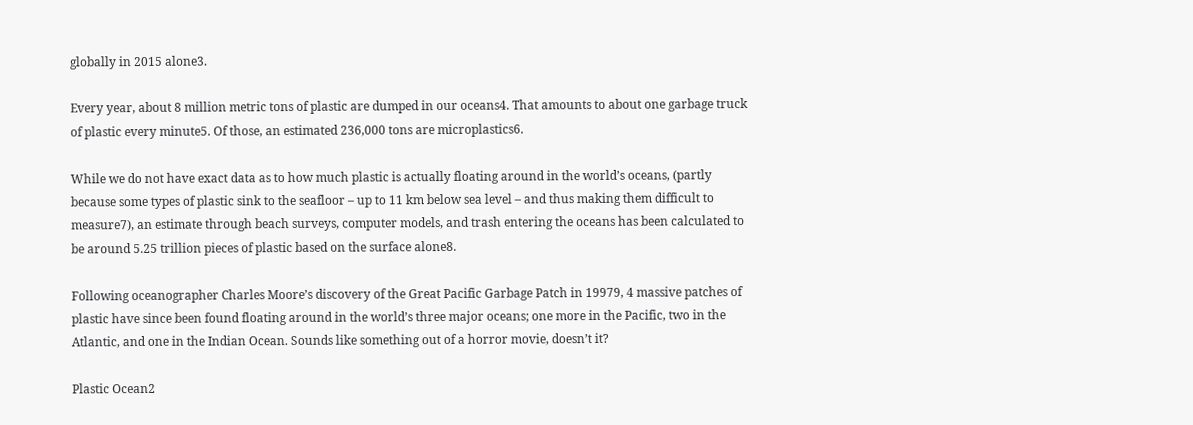globally in 2015 alone3.

Every year, about 8 million metric tons of plastic are dumped in our oceans4. That amounts to about one garbage truck of plastic every minute5. Of those, an estimated 236,000 tons are microplastics6.

While we do not have exact data as to how much plastic is actually floating around in the world’s oceans, (partly because some types of plastic sink to the seafloor – up to 11 km below sea level – and thus making them difficult to measure7), an estimate through beach surveys, computer models, and trash entering the oceans has been calculated to be around 5.25 trillion pieces of plastic based on the surface alone8.

Following oceanographer Charles Moore’s discovery of the Great Pacific Garbage Patch in 19979, 4 massive patches of plastic have since been found floating around in the world’s three major oceans; one more in the Pacific, two in the Atlantic, and one in the Indian Ocean. Sounds like something out of a horror movie, doesn’t it?

Plastic Ocean2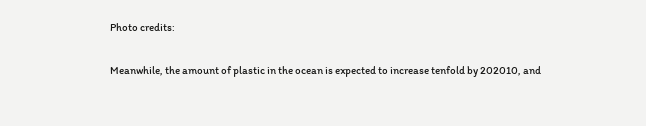Photo credits:

Meanwhile, the amount of plastic in the ocean is expected to increase tenfold by 202010, and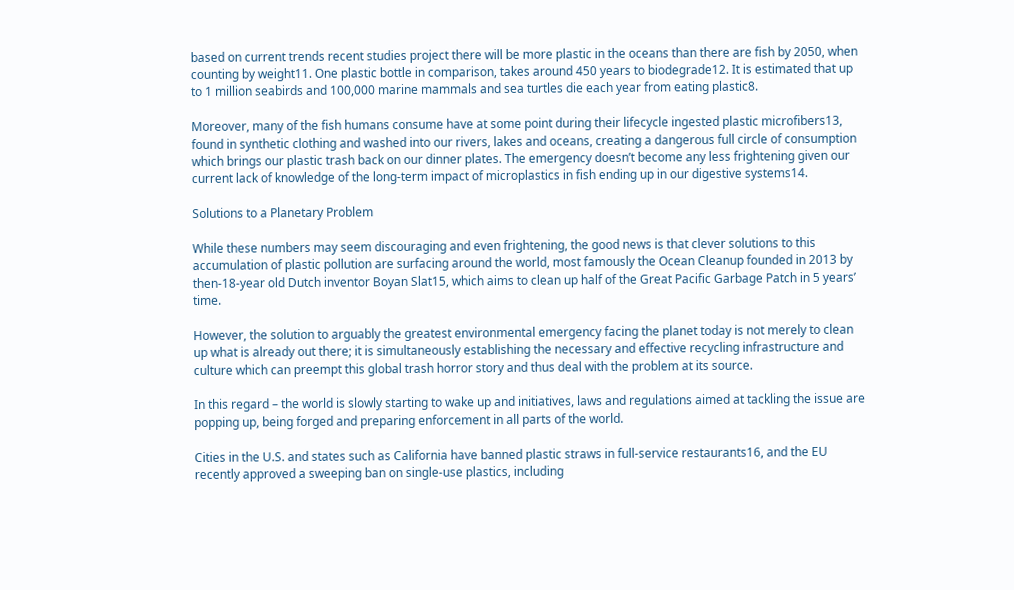based on current trends recent studies project there will be more plastic in the oceans than there are fish by 2050, when counting by weight11. One plastic bottle in comparison, takes around 450 years to biodegrade12. It is estimated that up to 1 million seabirds and 100,000 marine mammals and sea turtles die each year from eating plastic8.

Moreover, many of the fish humans consume have at some point during their lifecycle ingested plastic microfibers13, found in synthetic clothing and washed into our rivers, lakes and oceans, creating a dangerous full circle of consumption which brings our plastic trash back on our dinner plates. The emergency doesn’t become any less frightening given our current lack of knowledge of the long-term impact of microplastics in fish ending up in our digestive systems14.

Solutions to a Planetary Problem

While these numbers may seem discouraging and even frightening, the good news is that clever solutions to this accumulation of plastic pollution are surfacing around the world, most famously the Ocean Cleanup founded in 2013 by then-18-year old Dutch inventor Boyan Slat15, which aims to clean up half of the Great Pacific Garbage Patch in 5 years’ time.

However, the solution to arguably the greatest environmental emergency facing the planet today is not merely to clean up what is already out there; it is simultaneously establishing the necessary and effective recycling infrastructure and culture which can preempt this global trash horror story and thus deal with the problem at its source.

In this regard – the world is slowly starting to wake up and initiatives, laws and regulations aimed at tackling the issue are popping up, being forged and preparing enforcement in all parts of the world.

Cities in the U.S. and states such as California have banned plastic straws in full-service restaurants16, and the EU recently approved a sweeping ban on single-use plastics, including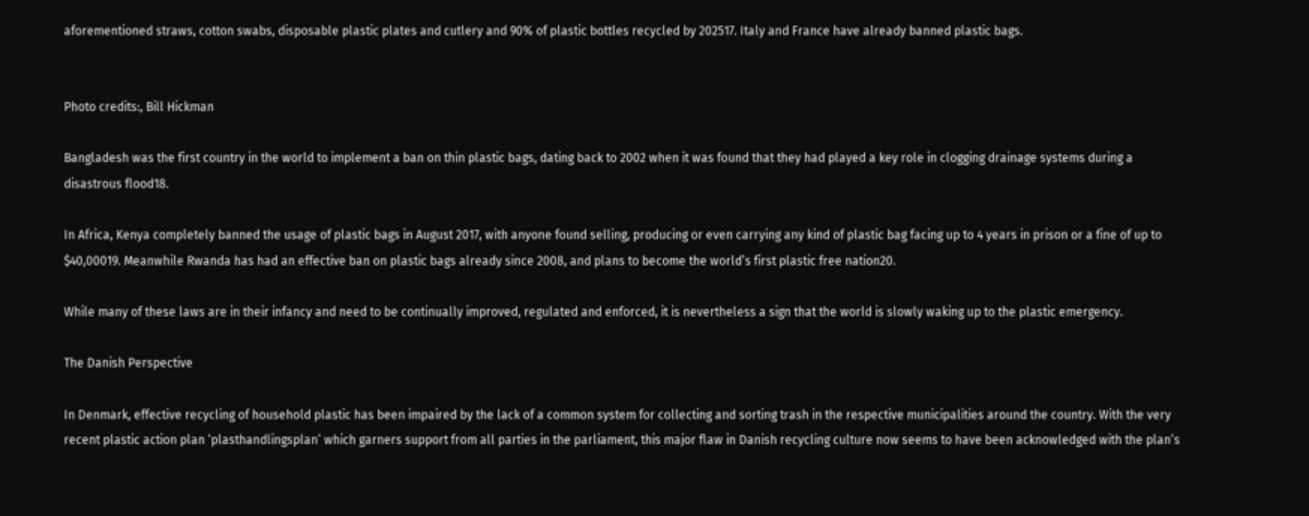aforementioned straws, cotton swabs, disposable plastic plates and cutlery and 90% of plastic bottles recycled by 202517. Italy and France have already banned plastic bags.


Photo credits:, Bill Hickman

Bangladesh was the first country in the world to implement a ban on thin plastic bags, dating back to 2002 when it was found that they had played a key role in clogging drainage systems during a disastrous flood18.

In Africa, Kenya completely banned the usage of plastic bags in August 2017, with anyone found selling, producing or even carrying any kind of plastic bag facing up to 4 years in prison or a fine of up to $40,00019. Meanwhile Rwanda has had an effective ban on plastic bags already since 2008, and plans to become the world’s first plastic free nation20.

While many of these laws are in their infancy and need to be continually improved, regulated and enforced, it is nevertheless a sign that the world is slowly waking up to the plastic emergency.

The Danish Perspective

In Denmark, effective recycling of household plastic has been impaired by the lack of a common system for collecting and sorting trash in the respective municipalities around the country. With the very recent plastic action plan ‘plasthandlingsplan’ which garners support from all parties in the parliament, this major flaw in Danish recycling culture now seems to have been acknowledged with the plan’s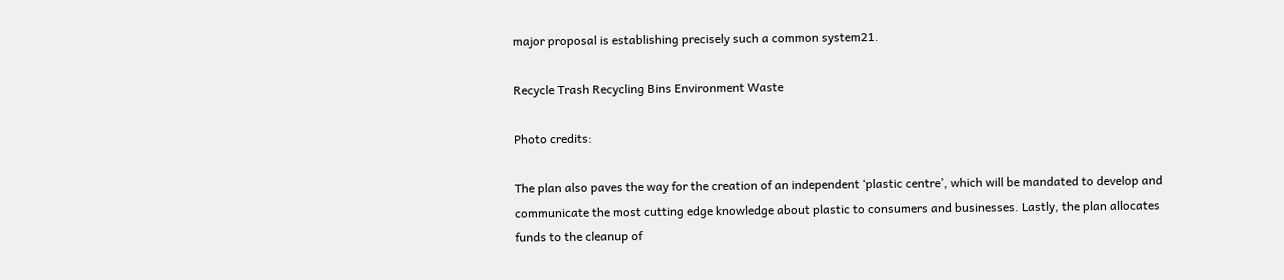major proposal is establishing precisely such a common system21.

Recycle Trash Recycling Bins Environment Waste

Photo credits:

The plan also paves the way for the creation of an independent ‘plastic centre’, which will be mandated to develop and communicate the most cutting edge knowledge about plastic to consumers and businesses. Lastly, the plan allocates funds to the cleanup of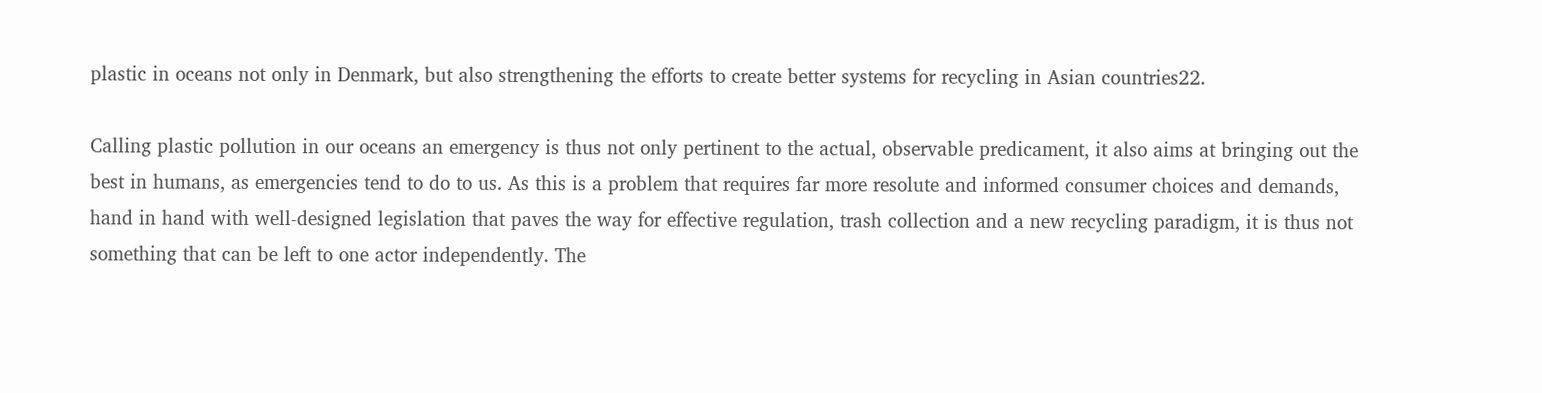plastic in oceans not only in Denmark, but also strengthening the efforts to create better systems for recycling in Asian countries22.

Calling plastic pollution in our oceans an emergency is thus not only pertinent to the actual, observable predicament, it also aims at bringing out the best in humans, as emergencies tend to do to us. As this is a problem that requires far more resolute and informed consumer choices and demands, hand in hand with well-designed legislation that paves the way for effective regulation, trash collection and a new recycling paradigm, it is thus not something that can be left to one actor independently. The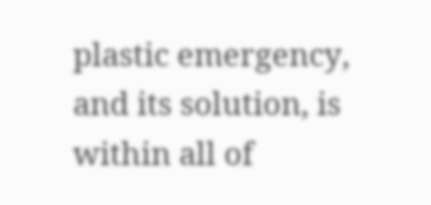plastic emergency, and its solution, is within all of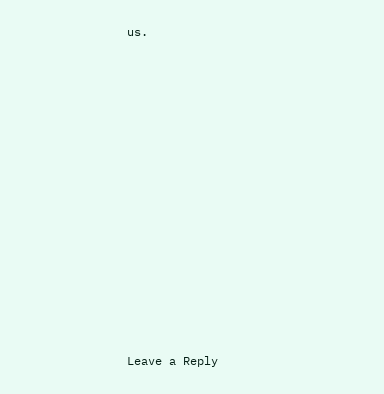us.
























Leave a Reply